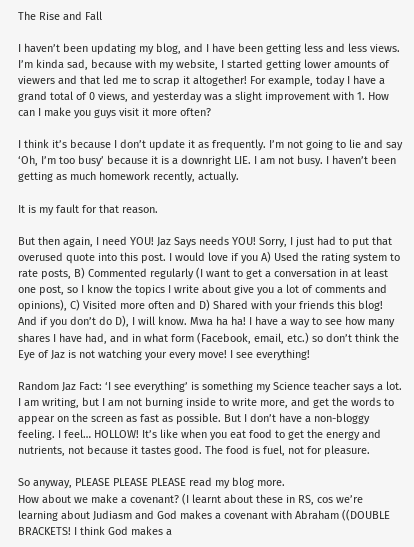The Rise and Fall

I haven’t been updating my blog, and I have been getting less and less views. I’m kinda sad, because with my website, I started getting lower amounts of viewers and that led me to scrap it altogether! For example, today I have a grand total of 0 views, and yesterday was a slight improvement with 1. How can I make you guys visit it more often?

I think it’s because I don’t update it as frequently. I’m not going to lie and say ‘Oh, I’m too busy’ because it is a downright LIE. I am not busy. I haven’t been getting as much homework recently, actually.

It is my fault for that reason.

But then again, I need YOU! Jaz Says needs YOU! Sorry, I just had to put that overused quote into this post. I would love if you A) Used the rating system to rate posts, B) Commented regularly (I want to get a conversation in at least one post, so I know the topics I write about give you a lot of comments and opinions), C) Visited more often and D) Shared with your friends this blog! And if you don’t do D), I will know. Mwa ha ha! I have a way to see how many shares I have had, and in what form (Facebook, email, etc.) so don’t think the Eye of Jaz is not watching your every move! I see everything!

Random Jaz Fact: ‘I see everything’ is something my Science teacher says a lot.
I am writing, but I am not burning inside to write more, and get the words to appear on the screen as fast as possible. But I don’t have a non-bloggy feeling. I feel… HOLLOW! It’s like when you eat food to get the energy and nutrients, not because it tastes good. The food is fuel, not for pleasure.

So anyway, PLEASE PLEASE PLEASE read my blog more.
How about we make a covenant? (I learnt about these in RS, cos we’re learning about Judiasm and God makes a covenant with Abraham ((DOUBLE BRACKETS! I think God makes a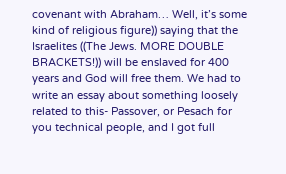covenant with Abraham… Well, it’s some kind of religious figure)) saying that the Israelites ((The Jews. MORE DOUBLE BRACKETS!)) will be enslaved for 400 years and God will free them. We had to write an essay about something loosely related to this- Passover, or Pesach for you technical people, and I got full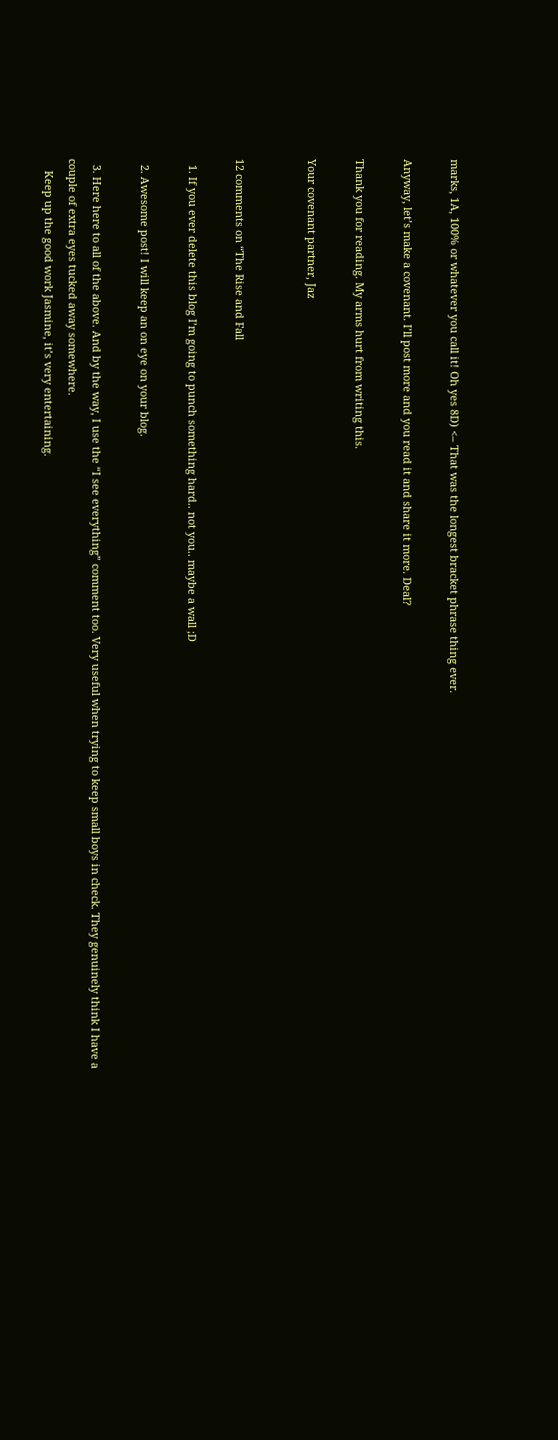marks, 1A, 100% or whatever you call it! Oh yes 8D) <– That was the longest bracket phrase thing ever.

Anyway, let’s make a covenant. I’ll post more and you read it and share it more. Deal?

Thank you for reading. My arms hurt from writing this.

Your covenant partner, Jaz


12 comments on “The Rise and Fall

  1. If you ever delete this blog I’m going to punch something hard.. not you.. maybe a wall ;D

  2. Awesome post! I will keep an on eye on your blog.

  3. Here here to all of the above. And by the way, I use the “I see everything” comment too. Very useful when trying to keep small boys in check. They genuinely think I have a couple of extra eyes tucked away somewhere.
    Keep up the good work Jasmine, it’s very entertaining.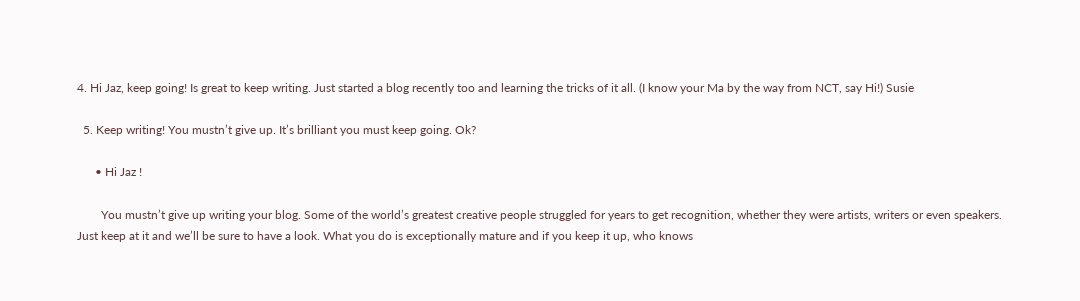4. Hi Jaz, keep going! Is great to keep writing. Just started a blog recently too and learning the tricks of it all. (I know your Ma by the way from NCT, say Hi!) Susie

  5. Keep writing! You mustn’t give up. It’s brilliant you must keep going. Ok?

      • Hi Jaz !

        You mustn’t give up writing your blog. Some of the world’s greatest creative people struggled for years to get recognition, whether they were artists, writers or even speakers. Just keep at it and we’ll be sure to have a look. What you do is exceptionally mature and if you keep it up, who knows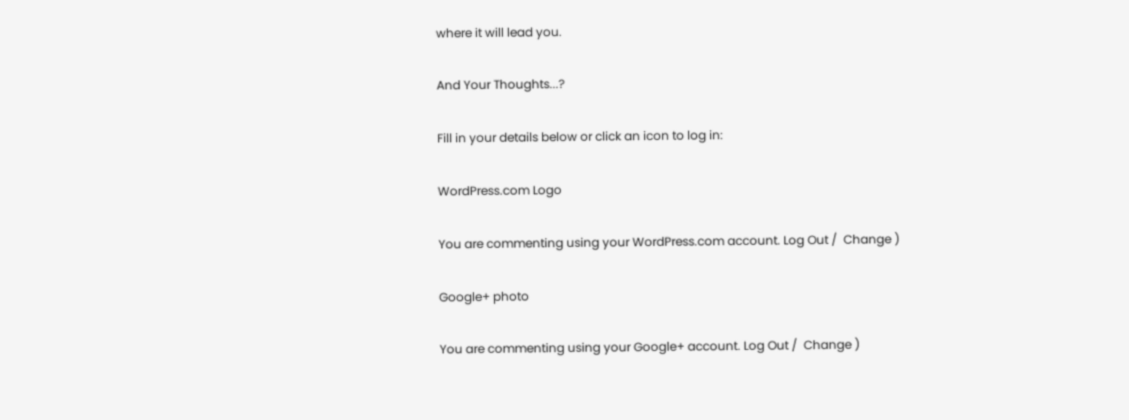where it will lead you.

And Your Thoughts...?

Fill in your details below or click an icon to log in:

WordPress.com Logo

You are commenting using your WordPress.com account. Log Out /  Change )

Google+ photo

You are commenting using your Google+ account. Log Out /  Change )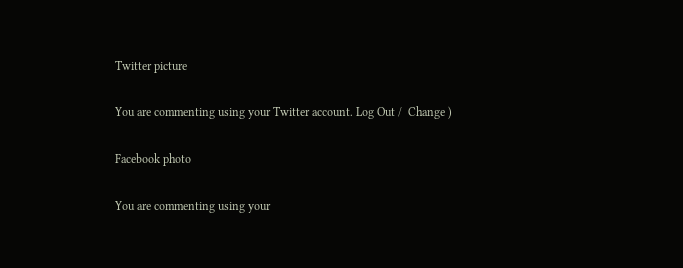Twitter picture

You are commenting using your Twitter account. Log Out /  Change )

Facebook photo

You are commenting using your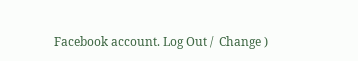Facebook account. Log Out /  Change )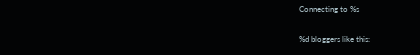Connecting to %s

%d bloggers like this: